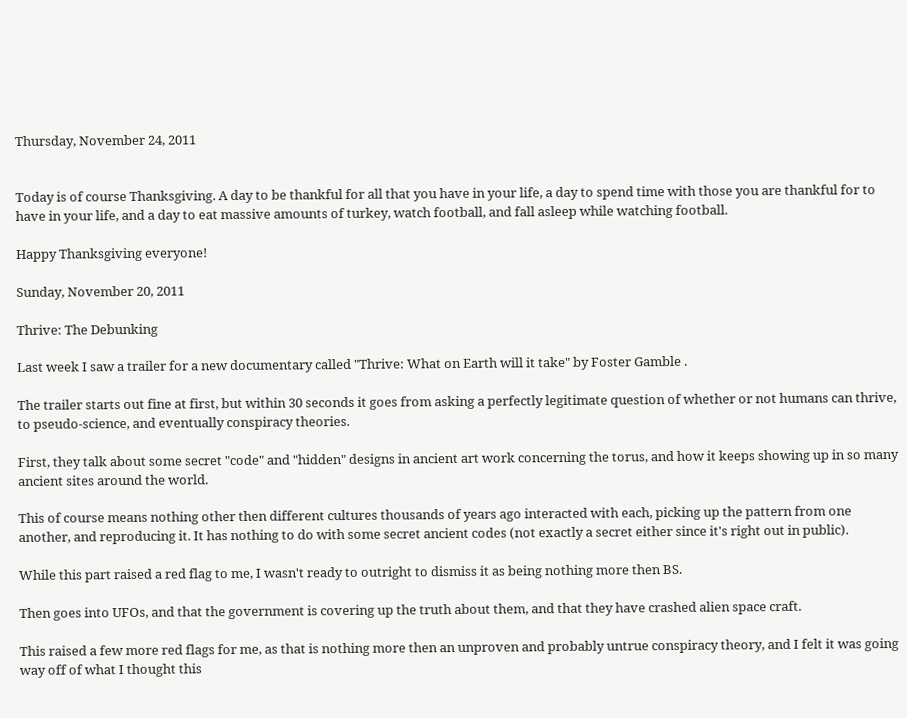Thursday, November 24, 2011


Today is of course Thanksgiving. A day to be thankful for all that you have in your life, a day to spend time with those you are thankful for to have in your life, and a day to eat massive amounts of turkey, watch football, and fall asleep while watching football.

Happy Thanksgiving everyone!

Sunday, November 20, 2011

Thrive: The Debunking

Last week I saw a trailer for a new documentary called "Thrive: What on Earth will it take" by Foster Gamble .

The trailer starts out fine at first, but within 30 seconds it goes from asking a perfectly legitimate question of whether or not humans can thrive, to pseudo-science, and eventually conspiracy theories.

First, they talk about some secret "code" and "hidden" designs in ancient art work concerning the torus, and how it keeps showing up in so many ancient sites around the world.

This of course means nothing other then different cultures thousands of years ago interacted with each, picking up the pattern from one another, and reproducing it. It has nothing to do with some secret ancient codes (not exactly a secret either since it's right out in public).

While this part raised a red flag to me, I wasn't ready to outright to dismiss it as being nothing more then BS.

Then goes into UFOs, and that the government is covering up the truth about them, and that they have crashed alien space craft.

This raised a few more red flags for me, as that is nothing more then an unproven and probably untrue conspiracy theory, and I felt it was going way off of what I thought this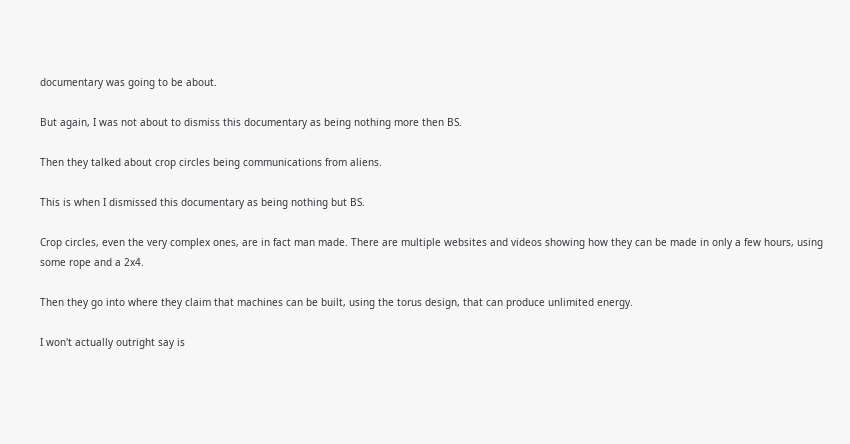documentary was going to be about.

But again, I was not about to dismiss this documentary as being nothing more then BS.

Then they talked about crop circles being communications from aliens.

This is when I dismissed this documentary as being nothing but BS.

Crop circles, even the very complex ones, are in fact man made. There are multiple websites and videos showing how they can be made in only a few hours, using some rope and a 2x4.

Then they go into where they claim that machines can be built, using the torus design, that can produce unlimited energy.

I won't actually outright say is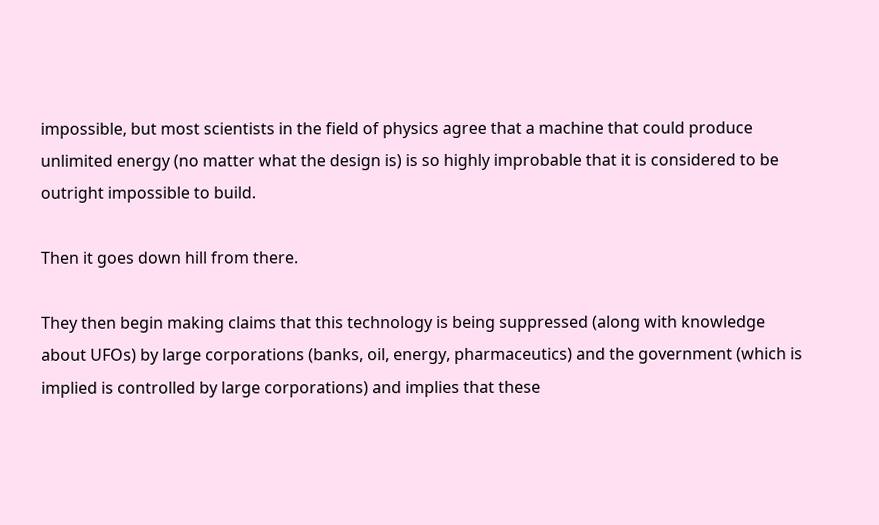impossible, but most scientists in the field of physics agree that a machine that could produce unlimited energy (no matter what the design is) is so highly improbable that it is considered to be outright impossible to build.

Then it goes down hill from there.

They then begin making claims that this technology is being suppressed (along with knowledge about UFOs) by large corporations (banks, oil, energy, pharmaceutics) and the government (which is implied is controlled by large corporations) and implies that these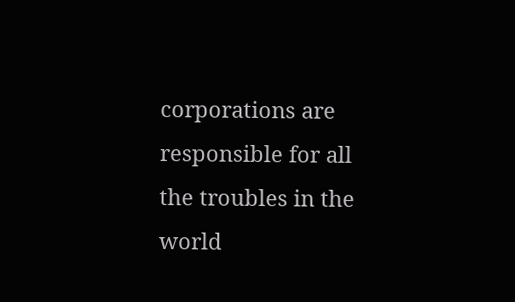corporations are responsible for all the troubles in the world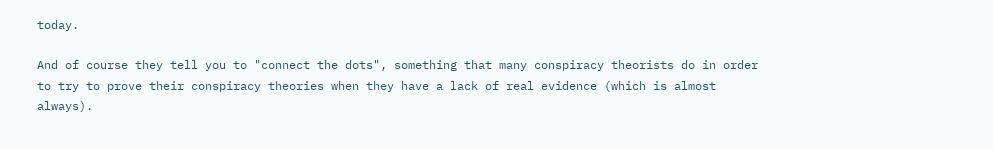today.

And of course they tell you to "connect the dots", something that many conspiracy theorists do in order to try to prove their conspiracy theories when they have a lack of real evidence (which is almost always).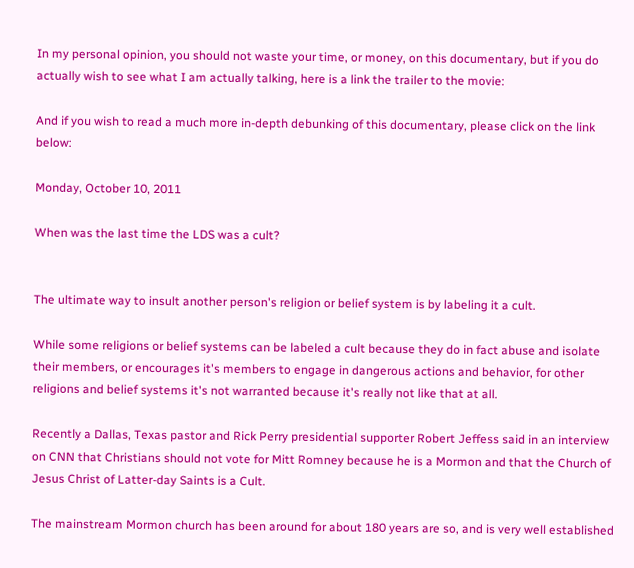In my personal opinion, you should not waste your time, or money, on this documentary, but if you do actually wish to see what I am actually talking, here is a link the trailer to the movie:

And if you wish to read a much more in-depth debunking of this documentary, please click on the link below:

Monday, October 10, 2011

When was the last time the LDS was a cult?


The ultimate way to insult another person's religion or belief system is by labeling it a cult.

While some religions or belief systems can be labeled a cult because they do in fact abuse and isolate their members, or encourages it's members to engage in dangerous actions and behavior, for other religions and belief systems it's not warranted because it's really not like that at all.

Recently a Dallas, Texas pastor and Rick Perry presidential supporter Robert Jeffess said in an interview on CNN that Christians should not vote for Mitt Romney because he is a Mormon and that the Church of Jesus Christ of Latter-day Saints is a Cult.

The mainstream Mormon church has been around for about 180 years are so, and is very well established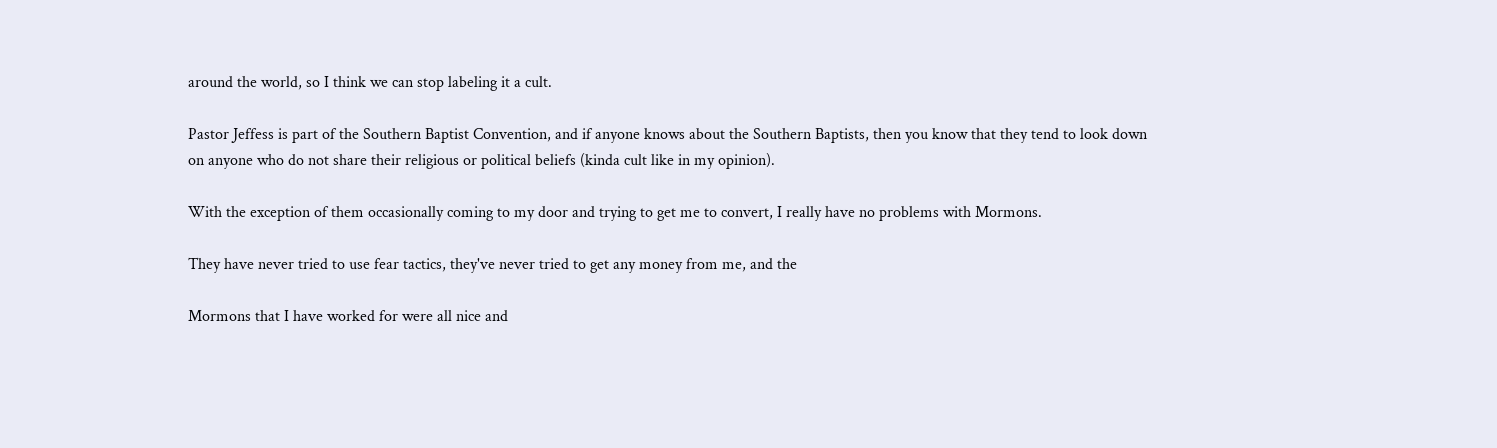around the world, so I think we can stop labeling it a cult.

Pastor Jeffess is part of the Southern Baptist Convention, and if anyone knows about the Southern Baptists, then you know that they tend to look down on anyone who do not share their religious or political beliefs (kinda cult like in my opinion).

With the exception of them occasionally coming to my door and trying to get me to convert, I really have no problems with Mormons.

They have never tried to use fear tactics, they've never tried to get any money from me, and the

Mormons that I have worked for were all nice and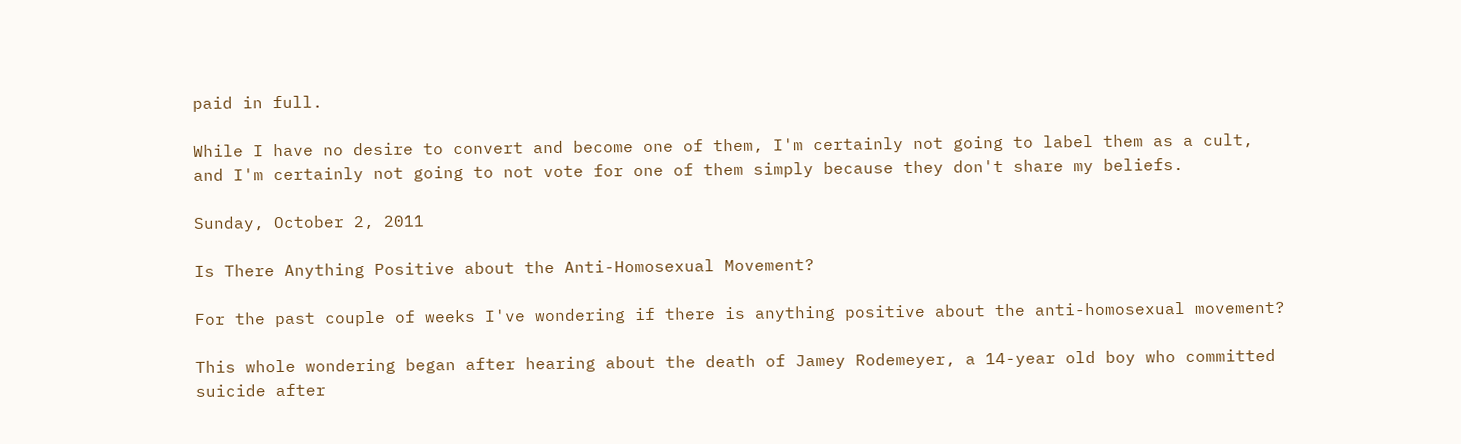paid in full.

While I have no desire to convert and become one of them, I'm certainly not going to label them as a cult, and I'm certainly not going to not vote for one of them simply because they don't share my beliefs.

Sunday, October 2, 2011

Is There Anything Positive about the Anti-Homosexual Movement?

For the past couple of weeks I've wondering if there is anything positive about the anti-homosexual movement?

This whole wondering began after hearing about the death of Jamey Rodemeyer, a 14-year old boy who committed suicide after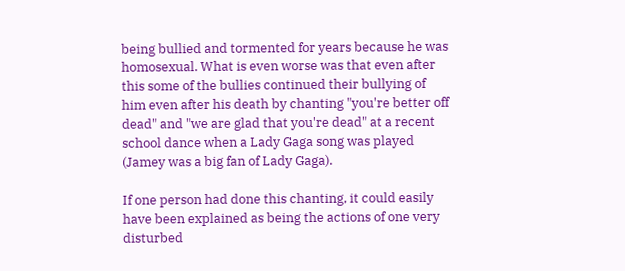being bullied and tormented for years because he was homosexual. What is even worse was that even after this some of the bullies continued their bullying of him even after his death by chanting "you're better off dead" and "we are glad that you're dead" at a recent school dance when a Lady Gaga song was played (Jamey was a big fan of Lady Gaga).

If one person had done this chanting, it could easily have been explained as being the actions of one very disturbed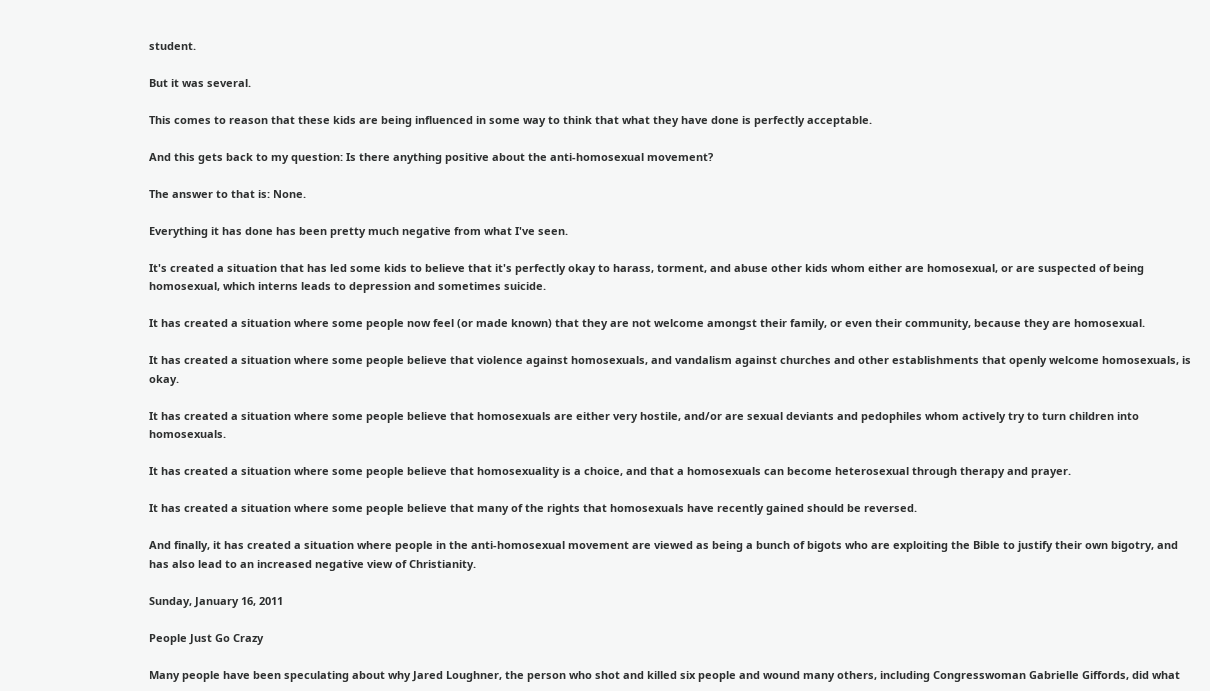student.

But it was several.

This comes to reason that these kids are being influenced in some way to think that what they have done is perfectly acceptable.

And this gets back to my question: Is there anything positive about the anti-homosexual movement?

The answer to that is: None.

Everything it has done has been pretty much negative from what I've seen.

It's created a situation that has led some kids to believe that it's perfectly okay to harass, torment, and abuse other kids whom either are homosexual, or are suspected of being homosexual, which interns leads to depression and sometimes suicide.

It has created a situation where some people now feel (or made known) that they are not welcome amongst their family, or even their community, because they are homosexual.

It has created a situation where some people believe that violence against homosexuals, and vandalism against churches and other establishments that openly welcome homosexuals, is okay.

It has created a situation where some people believe that homosexuals are either very hostile, and/or are sexual deviants and pedophiles whom actively try to turn children into homosexuals.

It has created a situation where some people believe that homosexuality is a choice, and that a homosexuals can become heterosexual through therapy and prayer.

It has created a situation where some people believe that many of the rights that homosexuals have recently gained should be reversed.

And finally, it has created a situation where people in the anti-homosexual movement are viewed as being a bunch of bigots who are exploiting the Bible to justify their own bigotry, and has also lead to an increased negative view of Christianity.

Sunday, January 16, 2011

People Just Go Crazy

Many people have been speculating about why Jared Loughner, the person who shot and killed six people and wound many others, including Congresswoman Gabrielle Giffords, did what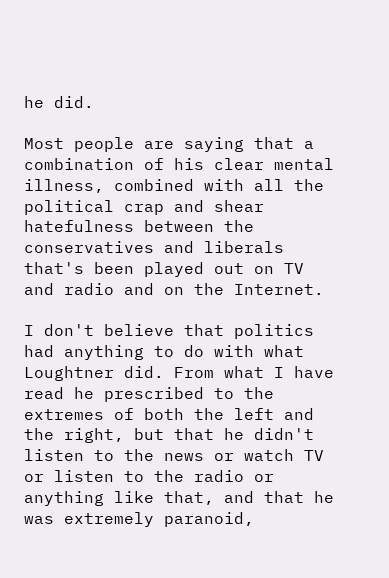he did.

Most people are saying that a combination of his clear mental illness, combined with all the political crap and shear hatefulness between the conservatives and liberals that's been played out on TV and radio and on the Internet.

I don't believe that politics had anything to do with what Loughtner did. From what I have read he prescribed to the extremes of both the left and the right, but that he didn't listen to the news or watch TV or listen to the radio or anything like that, and that he was extremely paranoid,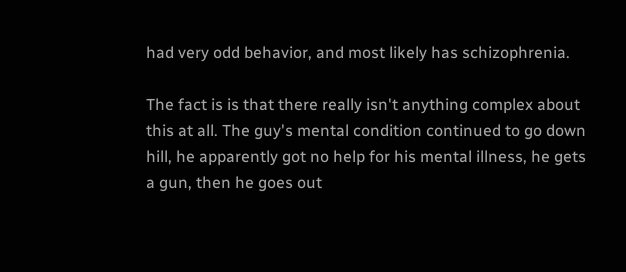had very odd behavior, and most likely has schizophrenia.

The fact is is that there really isn't anything complex about this at all. The guy's mental condition continued to go down hill, he apparently got no help for his mental illness, he gets a gun, then he goes out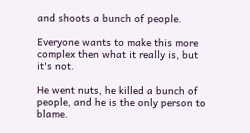and shoots a bunch of people.

Everyone wants to make this more complex then what it really is, but it's not.

He went nuts, he killed a bunch of people, and he is the only person to blame.